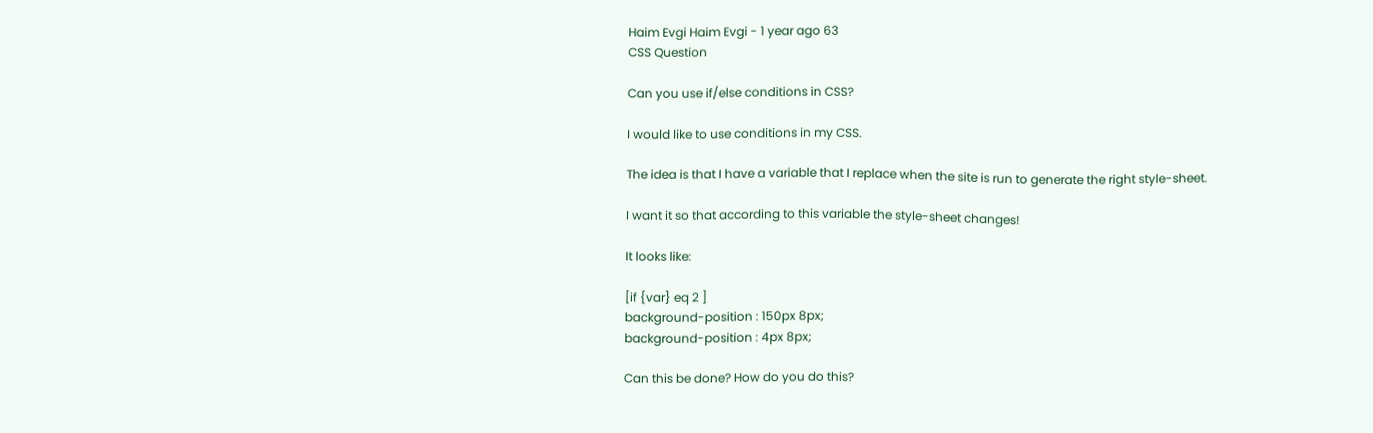Haim Evgi Haim Evgi - 1 year ago 63
CSS Question

Can you use if/else conditions in CSS?

I would like to use conditions in my CSS.

The idea is that I have a variable that I replace when the site is run to generate the right style-sheet.

I want it so that according to this variable the style-sheet changes!

It looks like:

[if {var} eq 2 ]
background-position : 150px 8px;
background-position : 4px 8px;

Can this be done? How do you do this?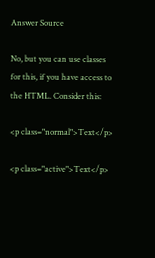Answer Source

No, but you can use classes for this, if you have access to the HTML. Consider this:

<p class="normal">Text</p>

<p class="active">Text</p>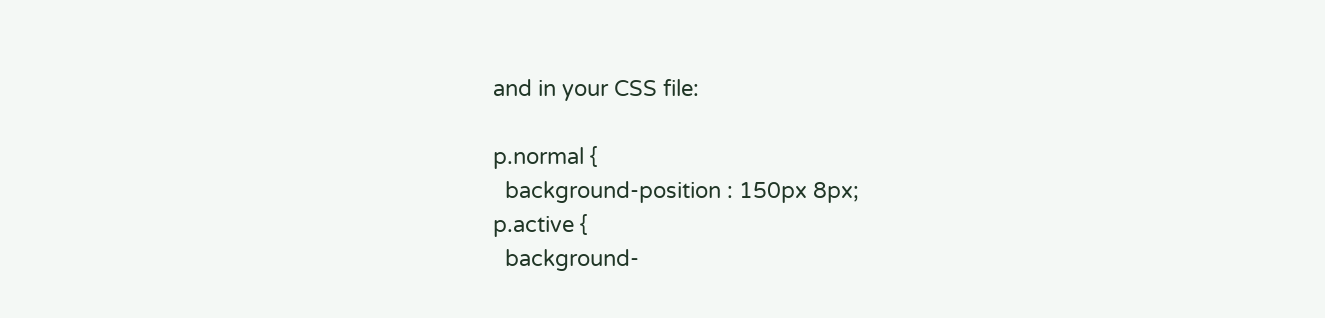and in your CSS file:

p.normal {
  background-position : 150px 8px;
p.active {
  background-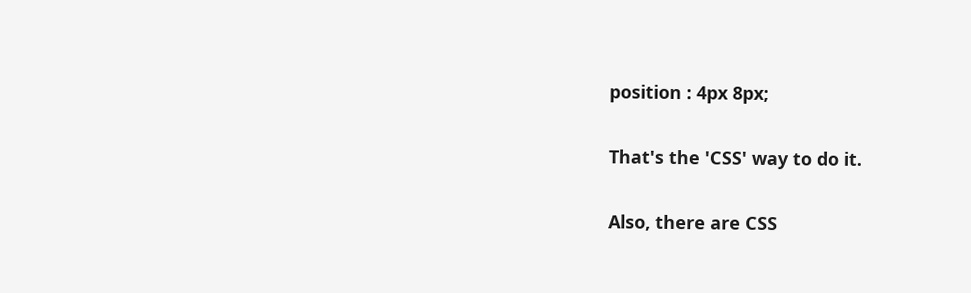position : 4px 8px;

That's the 'CSS' way to do it.

Also, there are CSS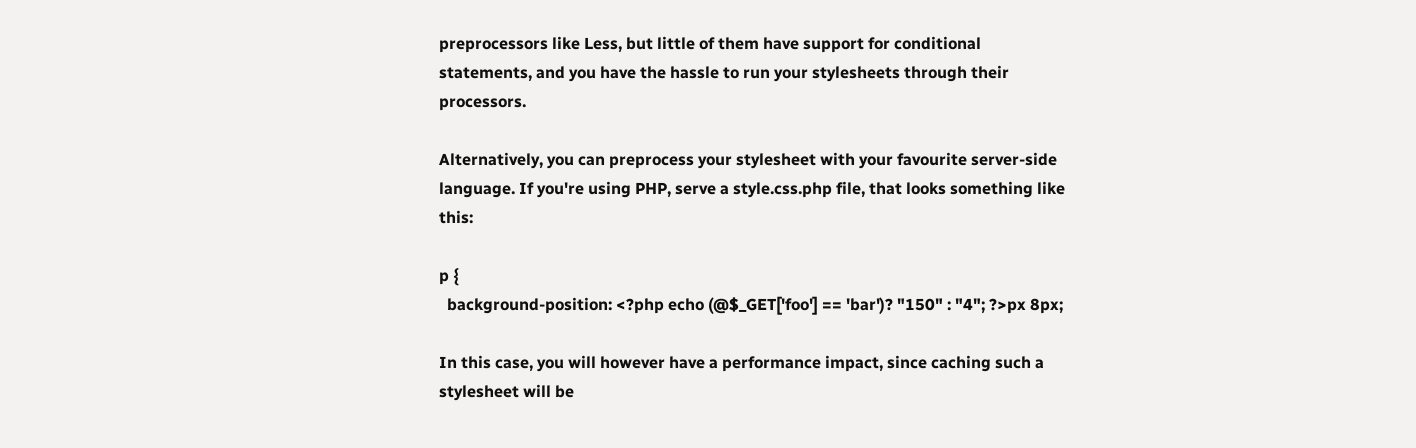preprocessors like Less, but little of them have support for conditional statements, and you have the hassle to run your stylesheets through their processors.

Alternatively, you can preprocess your stylesheet with your favourite server-side language. If you're using PHP, serve a style.css.php file, that looks something like this:

p {
  background-position: <?php echo (@$_GET['foo'] == 'bar')? "150" : "4"; ?>px 8px;

In this case, you will however have a performance impact, since caching such a stylesheet will be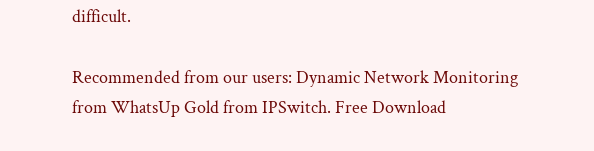difficult.

Recommended from our users: Dynamic Network Monitoring from WhatsUp Gold from IPSwitch. Free Download